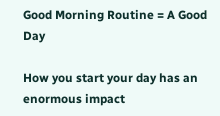Good Morning Routine = A Good Day

How you start your day has an enormous impact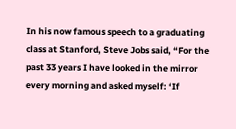In his now famous speech to a graduating class at Stanford, Steve Jobs said, “For the past 33 years I have looked in the mirror every morning and asked myself: ‘If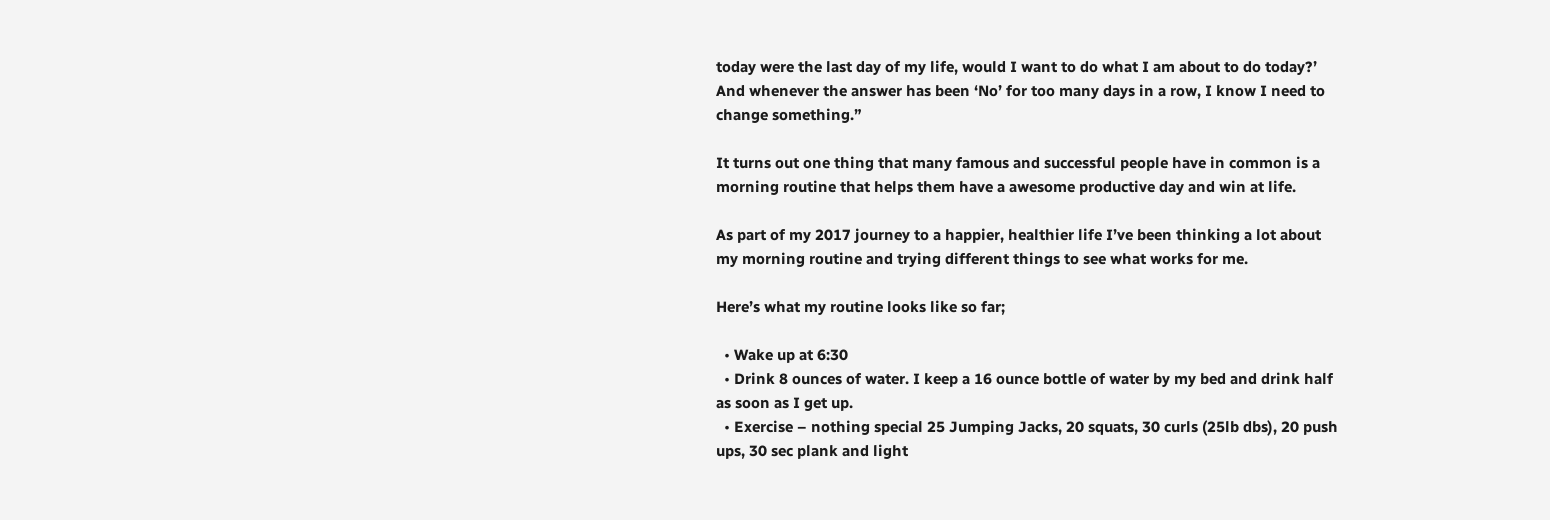today were the last day of my life, would I want to do what I am about to do today?’ And whenever the answer has been ‘No’ for too many days in a row, I know I need to change something.”

It turns out one thing that many famous and successful people have in common is a morning routine that helps them have a awesome productive day and win at life.

As part of my 2017 journey to a happier, healthier life I’ve been thinking a lot about my morning routine and trying different things to see what works for me.

Here’s what my routine looks like so far;

  • Wake up at 6:30
  • Drink 8 ounces of water. I keep a 16 ounce bottle of water by my bed and drink half as soon as I get up.
  • Exercise – nothing special 25 Jumping Jacks, 20 squats, 30 curls (25lb dbs), 20 push ups, 30 sec plank and light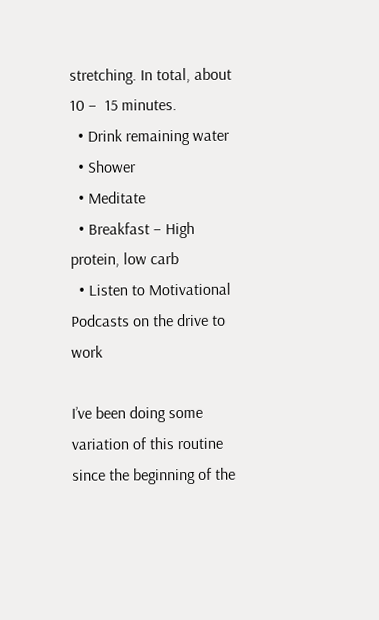stretching. In total, about 10 –  15 minutes.
  • Drink remaining water
  • Shower
  • Meditate
  • Breakfast – High protein, low carb
  • Listen to Motivational Podcasts on the drive to work

I’ve been doing some variation of this routine since the beginning of the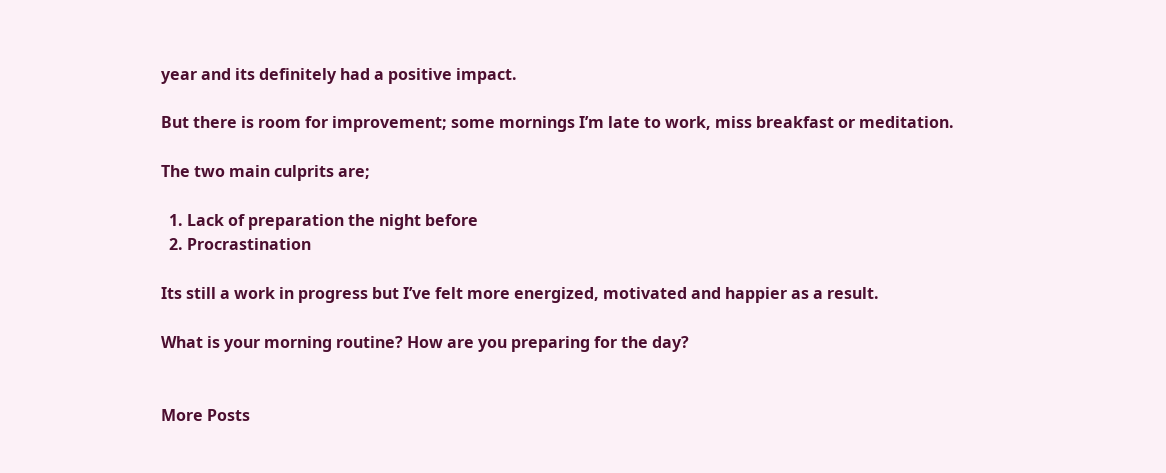year and its definitely had a positive impact.

But there is room for improvement; some mornings I’m late to work, miss breakfast or meditation.

The two main culprits are;

  1. Lack of preparation the night before
  2. Procrastination

Its still a work in progress but I’ve felt more energized, motivated and happier as a result.

What is your morning routine? How are you preparing for the day?


More Posts